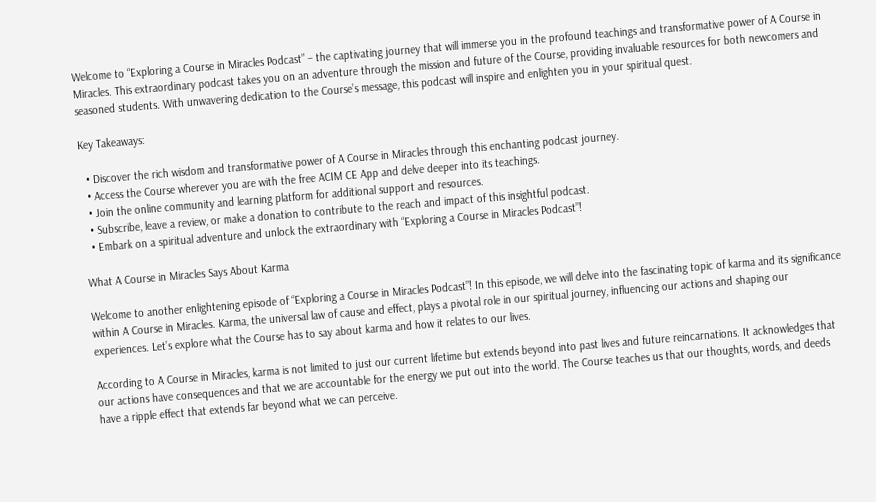Welcome to “Exploring a Course in Miracles Podcast” – the captivating journey that will immerse you in the profound teachings and transformative power of A Course in Miracles. This extraordinary podcast takes you on an adventure through the mission and future of the Course, providing invaluable resources for both newcomers and seasoned students. With unwavering dedication to the Course’s message, this podcast will inspire and enlighten you in your spiritual quest.

Key Takeaways:

  • Discover the rich wisdom and transformative power of A Course in Miracles through this enchanting podcast journey.
  • Access the Course wherever you are with the free ACIM CE App and delve deeper into its teachings.
  • Join the online community and learning platform for additional support and resources.
  • Subscribe, leave a review, or make a donation to contribute to the reach and impact of this insightful podcast.
  • Embark on a spiritual adventure and unlock the extraordinary with “Exploring a Course in Miracles Podcast”!

What A Course in Miracles Says About Karma

Welcome to another enlightening episode of “Exploring a Course in Miracles Podcast”! In this episode, we will delve into the fascinating topic of karma and its significance within A Course in Miracles. Karma, the universal law of cause and effect, plays a pivotal role in our spiritual journey, influencing our actions and shaping our experiences. Let’s explore what the Course has to say about karma and how it relates to our lives.

According to A Course in Miracles, karma is not limited to just our current lifetime but extends beyond into past lives and future reincarnations. It acknowledges that our actions have consequences and that we are accountable for the energy we put out into the world. The Course teaches us that our thoughts, words, and deeds have a ripple effect that extends far beyond what we can perceive.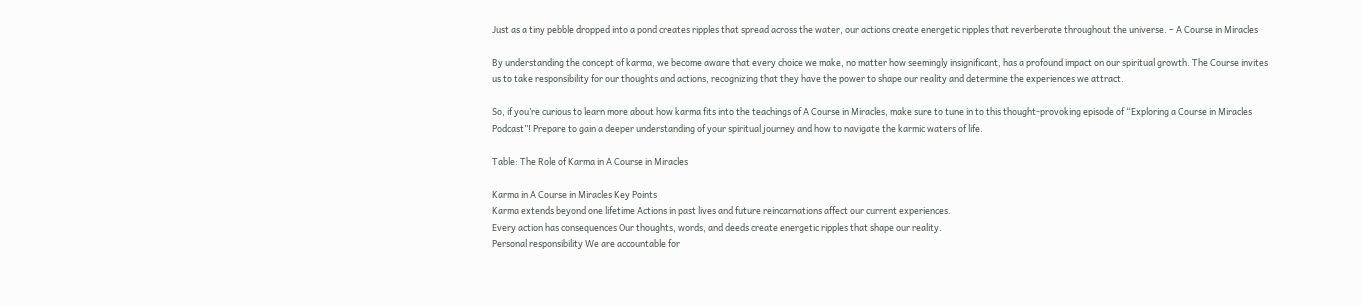Just as a tiny pebble dropped into a pond creates ripples that spread across the water, our actions create energetic ripples that reverberate throughout the universe. – A Course in Miracles

By understanding the concept of karma, we become aware that every choice we make, no matter how seemingly insignificant, has a profound impact on our spiritual growth. The Course invites us to take responsibility for our thoughts and actions, recognizing that they have the power to shape our reality and determine the experiences we attract.

So, if you’re curious to learn more about how karma fits into the teachings of A Course in Miracles, make sure to tune in to this thought-provoking episode of “Exploring a Course in Miracles Podcast”! Prepare to gain a deeper understanding of your spiritual journey and how to navigate the karmic waters of life.

Table: The Role of Karma in A Course in Miracles

Karma in A Course in Miracles Key Points
Karma extends beyond one lifetime Actions in past lives and future reincarnations affect our current experiences.
Every action has consequences Our thoughts, words, and deeds create energetic ripples that shape our reality.
Personal responsibility We are accountable for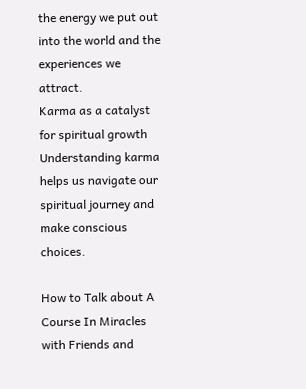the energy we put out into the world and the experiences we attract.
Karma as a catalyst for spiritual growth Understanding karma helps us navigate our spiritual journey and make conscious choices.

How to Talk about A Course In Miracles with Friends and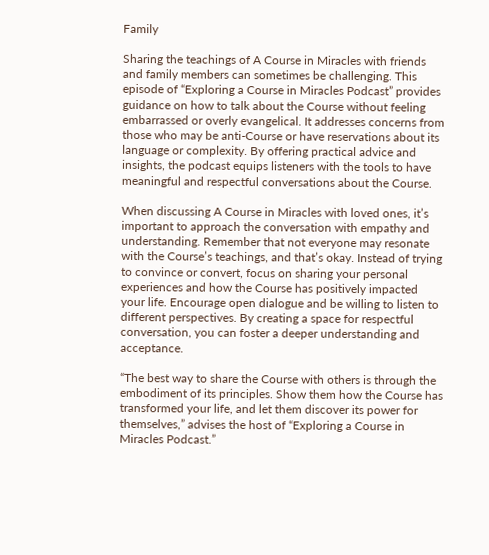Family

Sharing the teachings of A Course in Miracles with friends and family members can sometimes be challenging. This episode of “Exploring a Course in Miracles Podcast” provides guidance on how to talk about the Course without feeling embarrassed or overly evangelical. It addresses concerns from those who may be anti-Course or have reservations about its language or complexity. By offering practical advice and insights, the podcast equips listeners with the tools to have meaningful and respectful conversations about the Course.

When discussing A Course in Miracles with loved ones, it’s important to approach the conversation with empathy and understanding. Remember that not everyone may resonate with the Course’s teachings, and that’s okay. Instead of trying to convince or convert, focus on sharing your personal experiences and how the Course has positively impacted your life. Encourage open dialogue and be willing to listen to different perspectives. By creating a space for respectful conversation, you can foster a deeper understanding and acceptance.

“The best way to share the Course with others is through the embodiment of its principles. Show them how the Course has transformed your life, and let them discover its power for themselves,” advises the host of “Exploring a Course in Miracles Podcast.”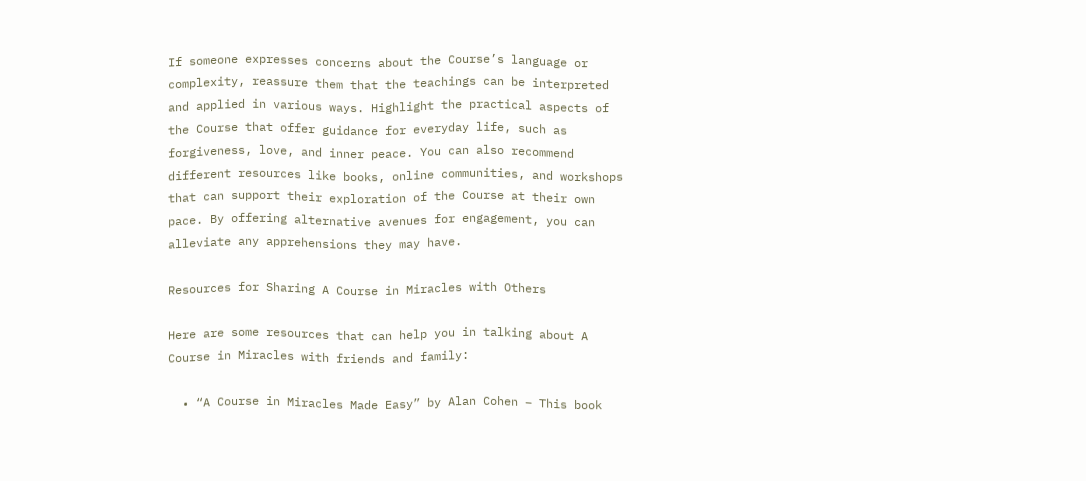If someone expresses concerns about the Course’s language or complexity, reassure them that the teachings can be interpreted and applied in various ways. Highlight the practical aspects of the Course that offer guidance for everyday life, such as forgiveness, love, and inner peace. You can also recommend different resources like books, online communities, and workshops that can support their exploration of the Course at their own pace. By offering alternative avenues for engagement, you can alleviate any apprehensions they may have.

Resources for Sharing A Course in Miracles with Others

Here are some resources that can help you in talking about A Course in Miracles with friends and family:

  • “A Course in Miracles Made Easy” by Alan Cohen – This book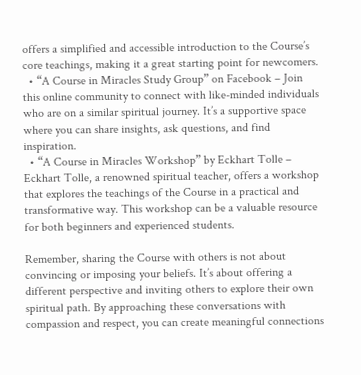offers a simplified and accessible introduction to the Course’s core teachings, making it a great starting point for newcomers.
  • “A Course in Miracles Study Group” on Facebook – Join this online community to connect with like-minded individuals who are on a similar spiritual journey. It’s a supportive space where you can share insights, ask questions, and find inspiration.
  • “A Course in Miracles Workshop” by Eckhart Tolle – Eckhart Tolle, a renowned spiritual teacher, offers a workshop that explores the teachings of the Course in a practical and transformative way. This workshop can be a valuable resource for both beginners and experienced students.

Remember, sharing the Course with others is not about convincing or imposing your beliefs. It’s about offering a different perspective and inviting others to explore their own spiritual path. By approaching these conversations with compassion and respect, you can create meaningful connections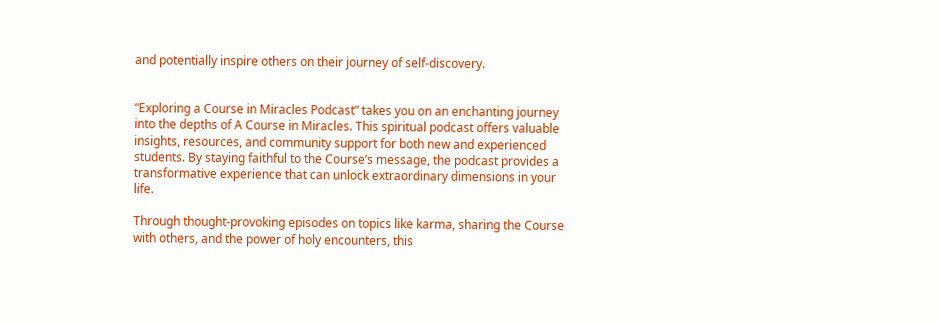and potentially inspire others on their journey of self-discovery.


“Exploring a Course in Miracles Podcast” takes you on an enchanting journey into the depths of A Course in Miracles. This spiritual podcast offers valuable insights, resources, and community support for both new and experienced students. By staying faithful to the Course’s message, the podcast provides a transformative experience that can unlock extraordinary dimensions in your life.

Through thought-provoking episodes on topics like karma, sharing the Course with others, and the power of holy encounters, this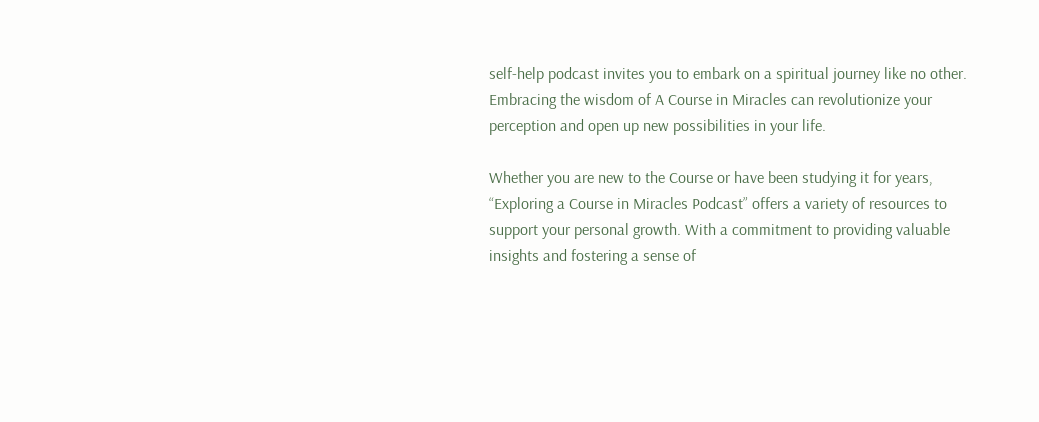self-help podcast invites you to embark on a spiritual journey like no other. Embracing the wisdom of A Course in Miracles can revolutionize your perception and open up new possibilities in your life.

Whether you are new to the Course or have been studying it for years, “Exploring a Course in Miracles Podcast” offers a variety of resources to support your personal growth. With a commitment to providing valuable insights and fostering a sense of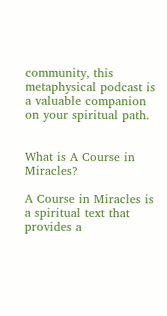community, this metaphysical podcast is a valuable companion on your spiritual path.


What is A Course in Miracles?

A Course in Miracles is a spiritual text that provides a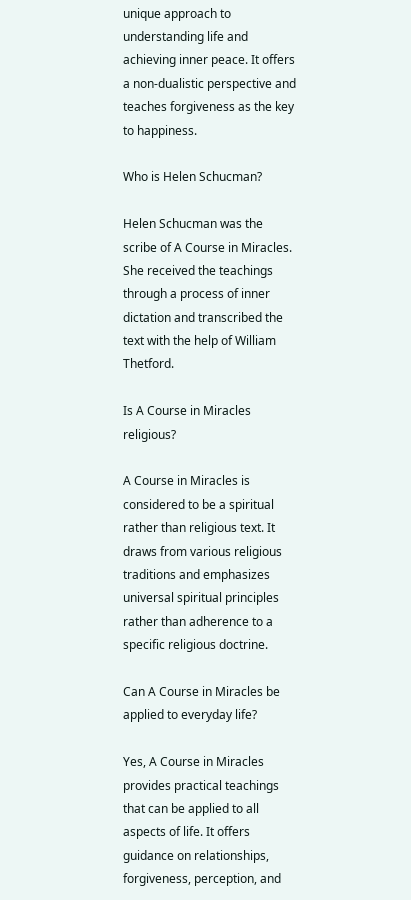unique approach to understanding life and achieving inner peace. It offers a non-dualistic perspective and teaches forgiveness as the key to happiness.

Who is Helen Schucman?

Helen Schucman was the scribe of A Course in Miracles. She received the teachings through a process of inner dictation and transcribed the text with the help of William Thetford.

Is A Course in Miracles religious?

A Course in Miracles is considered to be a spiritual rather than religious text. It draws from various religious traditions and emphasizes universal spiritual principles rather than adherence to a specific religious doctrine.

Can A Course in Miracles be applied to everyday life?

Yes, A Course in Miracles provides practical teachings that can be applied to all aspects of life. It offers guidance on relationships, forgiveness, perception, and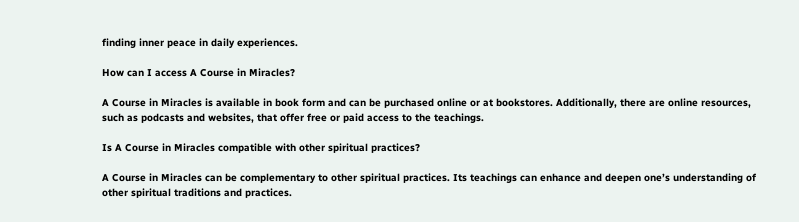finding inner peace in daily experiences.

How can I access A Course in Miracles?

A Course in Miracles is available in book form and can be purchased online or at bookstores. Additionally, there are online resources, such as podcasts and websites, that offer free or paid access to the teachings.

Is A Course in Miracles compatible with other spiritual practices?

A Course in Miracles can be complementary to other spiritual practices. Its teachings can enhance and deepen one’s understanding of other spiritual traditions and practices.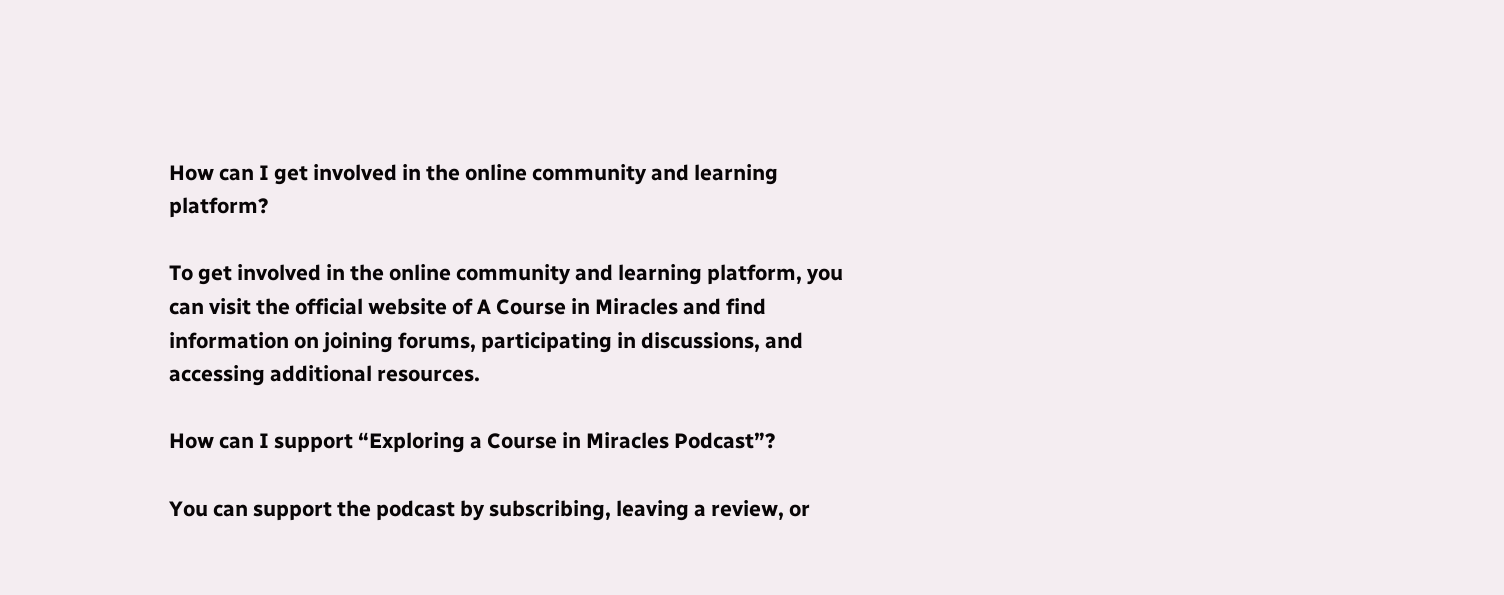How can I get involved in the online community and learning platform?

To get involved in the online community and learning platform, you can visit the official website of A Course in Miracles and find information on joining forums, participating in discussions, and accessing additional resources.

How can I support “Exploring a Course in Miracles Podcast”?

You can support the podcast by subscribing, leaving a review, or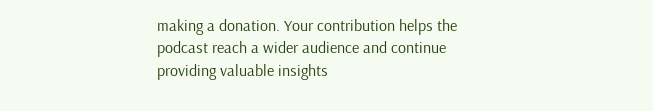making a donation. Your contribution helps the podcast reach a wider audience and continue providing valuable insights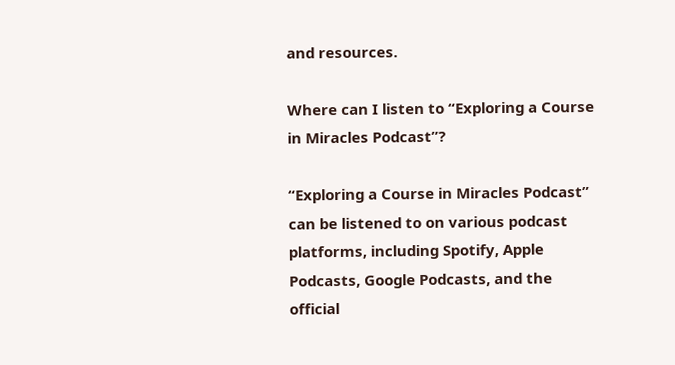and resources.

Where can I listen to “Exploring a Course in Miracles Podcast”?

“Exploring a Course in Miracles Podcast” can be listened to on various podcast platforms, including Spotify, Apple Podcasts, Google Podcasts, and the official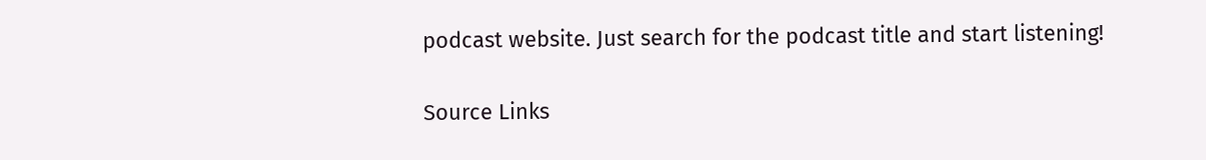podcast website. Just search for the podcast title and start listening!

Source Links